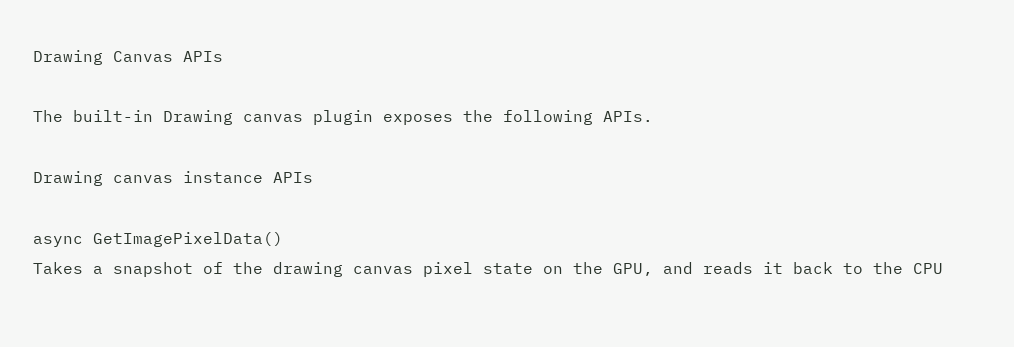Drawing Canvas APIs

The built-in Drawing canvas plugin exposes the following APIs.

Drawing canvas instance APIs

async GetImagePixelData()
Takes a snapshot of the drawing canvas pixel state on the GPU, and reads it back to the CPU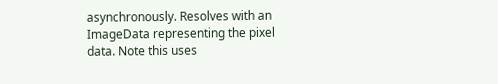asynchronously. Resolves with an ImageData representing the pixel data. Note this uses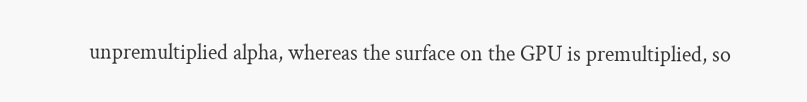unpremultiplied alpha, whereas the surface on the GPU is premultiplied, so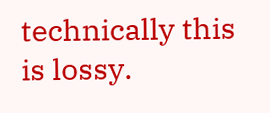technically this is lossy.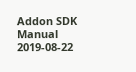Addon SDK Manual 2019-08-22